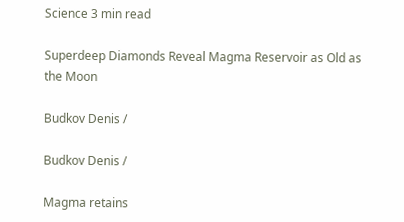Science 3 min read

Superdeep Diamonds Reveal Magma Reservoir as Old as the Moon

Budkov Denis /

Budkov Denis /

Magma retains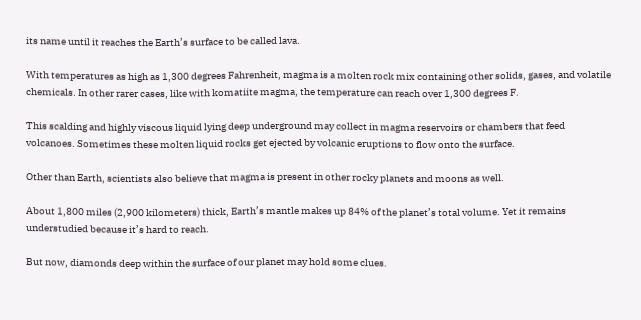its name until it reaches the Earth’s surface to be called lava.

With temperatures as high as 1,300 degrees Fahrenheit, magma is a molten rock mix containing other solids, gases, and volatile chemicals. In other rarer cases, like with komatiite magma, the temperature can reach over 1,300 degrees F.

This scalding and highly viscous liquid lying deep underground may collect in magma reservoirs or chambers that feed volcanoes. Sometimes these molten liquid rocks get ejected by volcanic eruptions to flow onto the surface.

Other than Earth, scientists also believe that magma is present in other rocky planets and moons as well.

About 1,800 miles (2,900 kilometers) thick, Earth’s mantle makes up 84% of the planet’s total volume. Yet it remains understudied because it’s hard to reach.

But now, diamonds deep within the surface of our planet may hold some clues.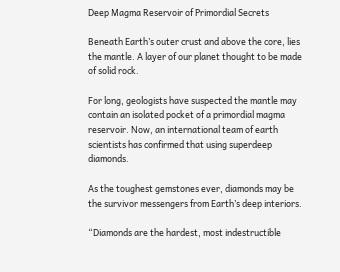Deep Magma Reservoir of Primordial Secrets

Beneath Earth’s outer crust and above the core, lies the mantle. A layer of our planet thought to be made of solid rock.

For long, geologists have suspected the mantle may contain an isolated pocket of a primordial magma reservoir. Now, an international team of earth scientists has confirmed that using superdeep diamonds.

As the toughest gemstones ever, diamonds may be the survivor messengers from Earth’s deep interiors.

“Diamonds are the hardest, most indestructible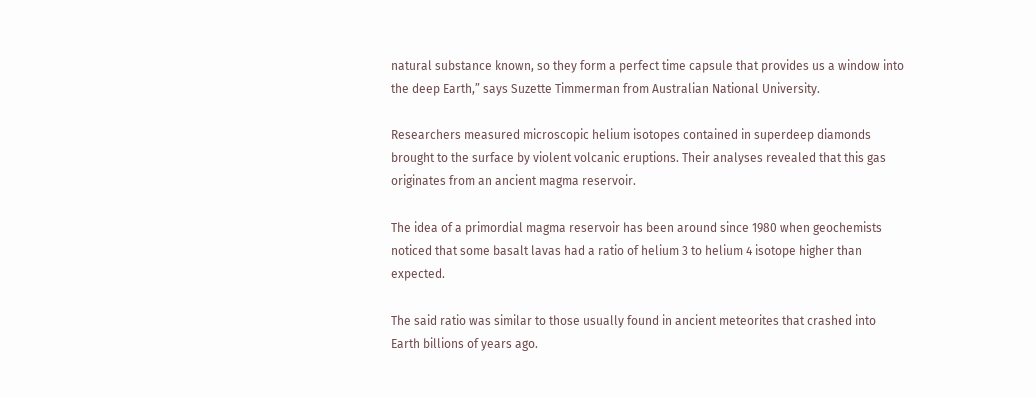natural substance known, so they form a perfect time capsule that provides us a window into the deep Earth,” says Suzette Timmerman from Australian National University.

Researchers measured microscopic helium isotopes contained in superdeep diamonds brought to the surface by violent volcanic eruptions. Their analyses revealed that this gas originates from an ancient magma reservoir.

The idea of a primordial magma reservoir has been around since 1980 when geochemists noticed that some basalt lavas had a ratio of helium 3 to helium 4 isotope higher than expected.

The said ratio was similar to those usually found in ancient meteorites that crashed into Earth billions of years ago.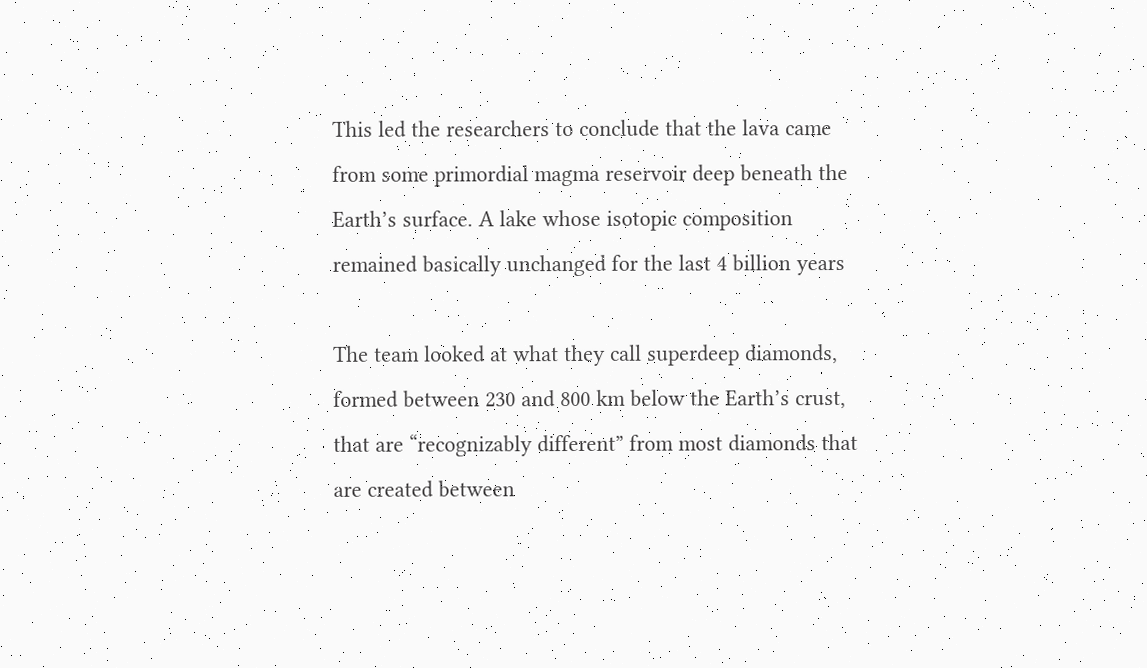This led the researchers to conclude that the lava came from some primordial magma reservoir deep beneath the Earth’s surface. A lake whose isotopic composition remained basically unchanged for the last 4 billion years

The team looked at what they call superdeep diamonds, formed between 230 and 800 km below the Earth’s crust, that are “recognizably different” from most diamonds that are created between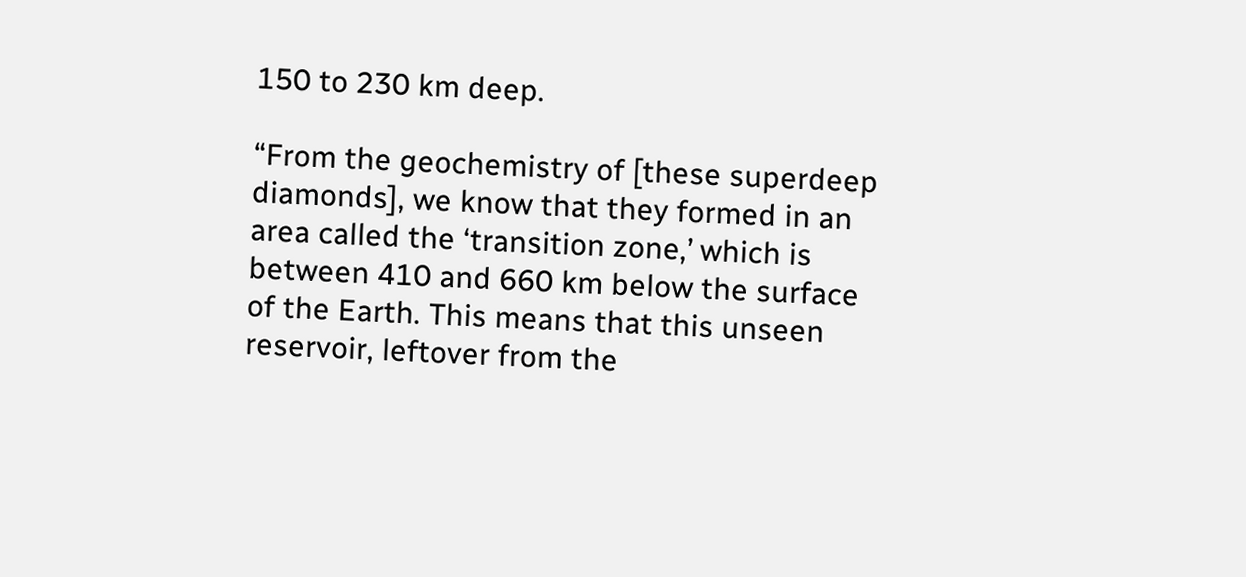150 to 230 km deep.

“From the geochemistry of [these superdeep diamonds], we know that they formed in an area called the ‘transition zone,’ which is between 410 and 660 km below the surface of the Earth. This means that this unseen reservoir, leftover from the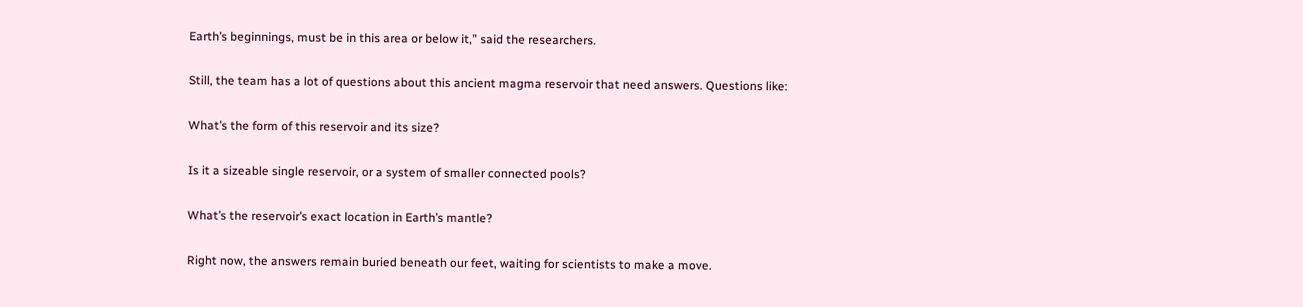Earth’s beginnings, must be in this area or below it,” said the researchers.

Still, the team has a lot of questions about this ancient magma reservoir that need answers. Questions like:

What’s the form of this reservoir and its size?

Is it a sizeable single reservoir, or a system of smaller connected pools?

What’s the reservoir’s exact location in Earth’s mantle?

Right now, the answers remain buried beneath our feet, waiting for scientists to make a move.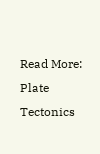Read More: Plate Tectonics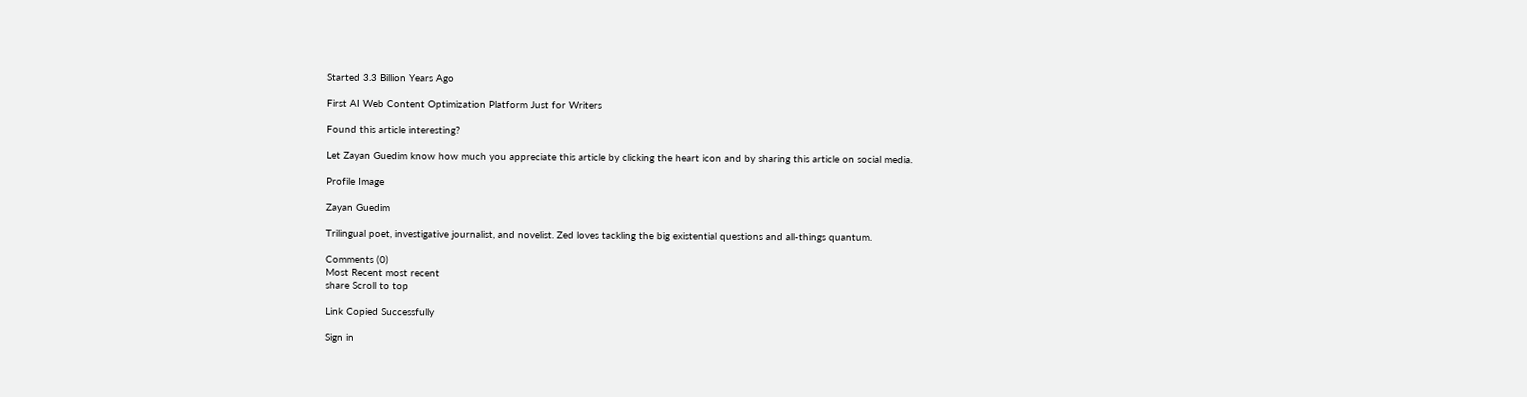Started 3.3 Billion Years Ago

First AI Web Content Optimization Platform Just for Writers

Found this article interesting?

Let Zayan Guedim know how much you appreciate this article by clicking the heart icon and by sharing this article on social media.

Profile Image

Zayan Guedim

Trilingual poet, investigative journalist, and novelist. Zed loves tackling the big existential questions and all-things quantum.

Comments (0)
Most Recent most recent
share Scroll to top

Link Copied Successfully

Sign in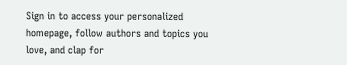Sign in to access your personalized homepage, follow authors and topics you love, and clap for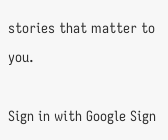stories that matter to you.

Sign in with Google Sign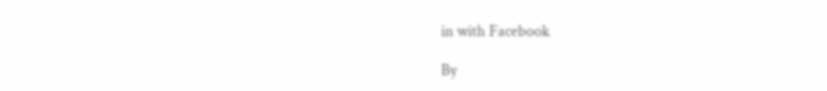in with Facebook

By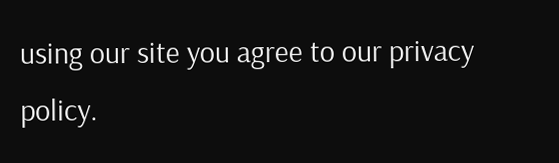using our site you agree to our privacy policy.